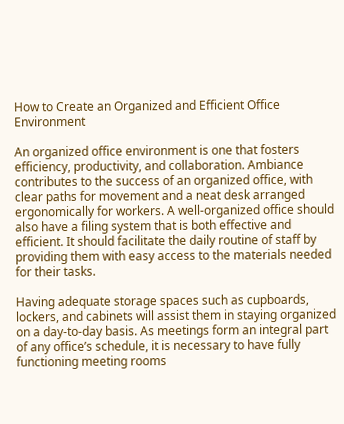How to Create an Organized and Efficient Office Environment

An organized office environment is one that fosters efficiency, productivity, and collaboration. Ambiance contributes to the success of an organized office, with clear paths for movement and a neat desk arranged ergonomically for workers. A well-organized office should also have a filing system that is both effective and efficient. It should facilitate the daily routine of staff by providing them with easy access to the materials needed for their tasks.

Having adequate storage spaces such as cupboards, lockers, and cabinets will assist them in staying organized on a day-to-day basis. As meetings form an integral part of any office’s schedule, it is necessary to have fully functioning meeting rooms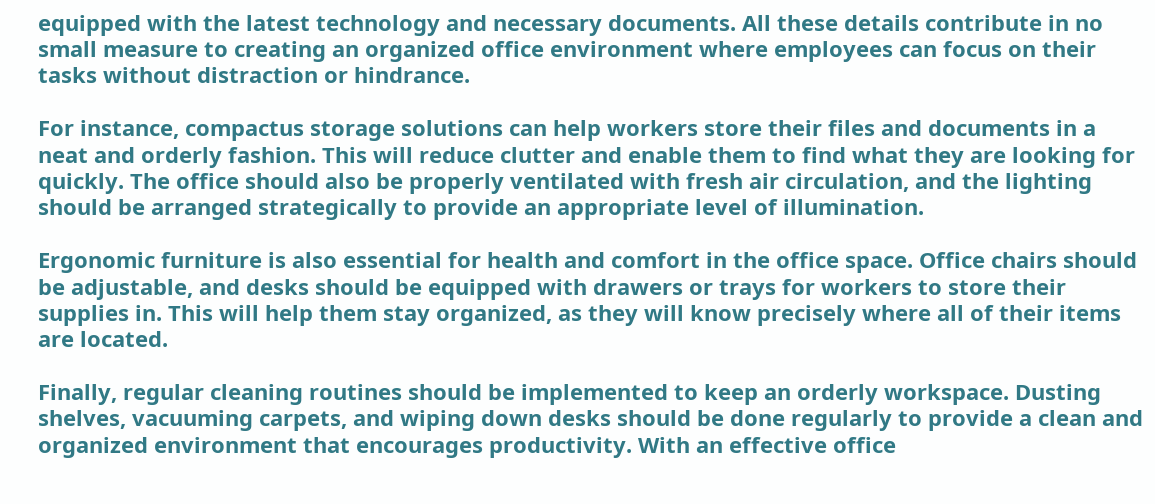equipped with the latest technology and necessary documents. All these details contribute in no small measure to creating an organized office environment where employees can focus on their tasks without distraction or hindrance.

For instance, compactus storage solutions can help workers store their files and documents in a neat and orderly fashion. This will reduce clutter and enable them to find what they are looking for quickly. The office should also be properly ventilated with fresh air circulation, and the lighting should be arranged strategically to provide an appropriate level of illumination.

Ergonomic furniture is also essential for health and comfort in the office space. Office chairs should be adjustable, and desks should be equipped with drawers or trays for workers to store their supplies in. This will help them stay organized, as they will know precisely where all of their items are located.

Finally, regular cleaning routines should be implemented to keep an orderly workspace. Dusting shelves, vacuuming carpets, and wiping down desks should be done regularly to provide a clean and organized environment that encourages productivity. With an effective office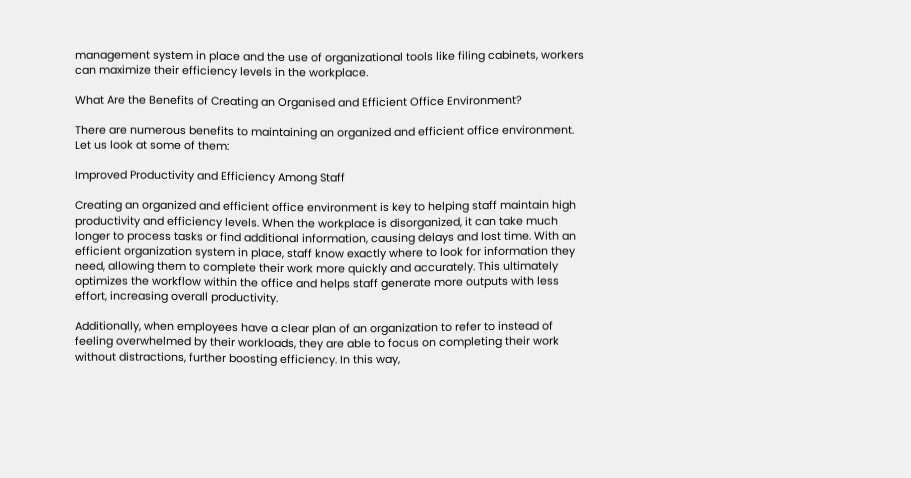management system in place and the use of organizational tools like filing cabinets, workers can maximize their efficiency levels in the workplace.

What Are the Benefits of Creating an Organised and Efficient Office Environment?

There are numerous benefits to maintaining an organized and efficient office environment. Let us look at some of them:

Improved Productivity and Efficiency Among Staff

Creating an organized and efficient office environment is key to helping staff maintain high productivity and efficiency levels. When the workplace is disorganized, it can take much longer to process tasks or find additional information, causing delays and lost time. With an efficient organization system in place, staff know exactly where to look for information they need, allowing them to complete their work more quickly and accurately. This ultimately optimizes the workflow within the office and helps staff generate more outputs with less effort, increasing overall productivity.

Additionally, when employees have a clear plan of an organization to refer to instead of feeling overwhelmed by their workloads, they are able to focus on completing their work without distractions, further boosting efficiency. In this way,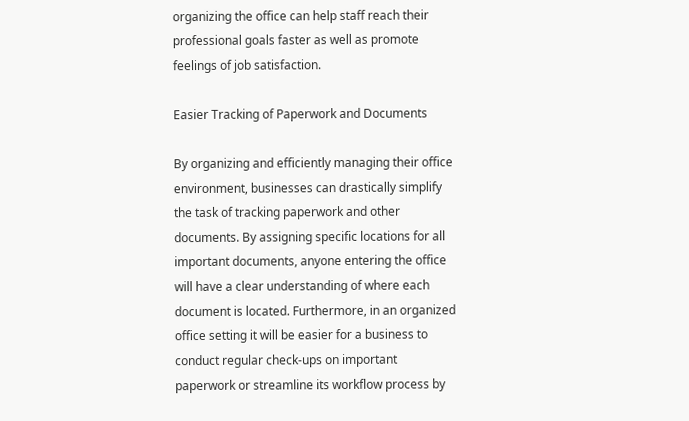organizing the office can help staff reach their professional goals faster as well as promote feelings of job satisfaction.

Easier Tracking of Paperwork and Documents

By organizing and efficiently managing their office environment, businesses can drastically simplify the task of tracking paperwork and other documents. By assigning specific locations for all important documents, anyone entering the office will have a clear understanding of where each document is located. Furthermore, in an organized office setting it will be easier for a business to conduct regular check-ups on important paperwork or streamline its workflow process by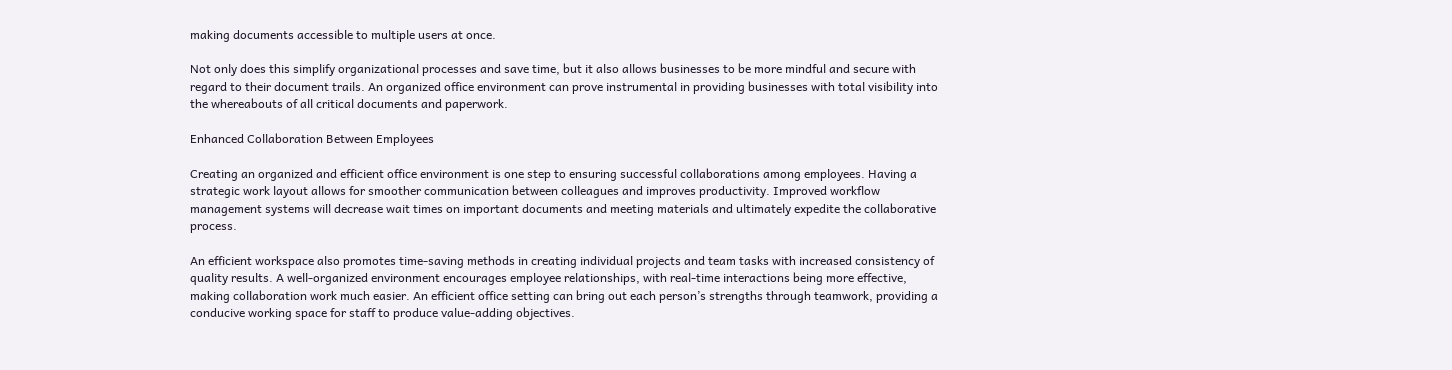making documents accessible to multiple users at once.

Not only does this simplify organizational processes and save time, but it also allows businesses to be more mindful and secure with regard to their document trails. An organized office environment can prove instrumental in providing businesses with total visibility into the whereabouts of all critical documents and paperwork.

Enhanced Collaboration Between Employees

Creating an organized and efficient office environment is one step to ensuring successful collaborations among employees. Having a strategic work layout allows for smoother communication between colleagues and improves productivity. Improved workflow management systems will decrease wait times on important documents and meeting materials and ultimately expedite the collaborative process.

An efficient workspace also promotes time-saving methods in creating individual projects and team tasks with increased consistency of quality results. A well-organized environment encourages employee relationships, with real-time interactions being more effective, making collaboration work much easier. An efficient office setting can bring out each person’s strengths through teamwork, providing a conducive working space for staff to produce value-adding objectives.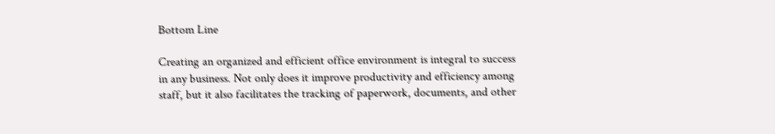Bottom Line

Creating an organized and efficient office environment is integral to success in any business. Not only does it improve productivity and efficiency among staff, but it also facilitates the tracking of paperwork, documents, and other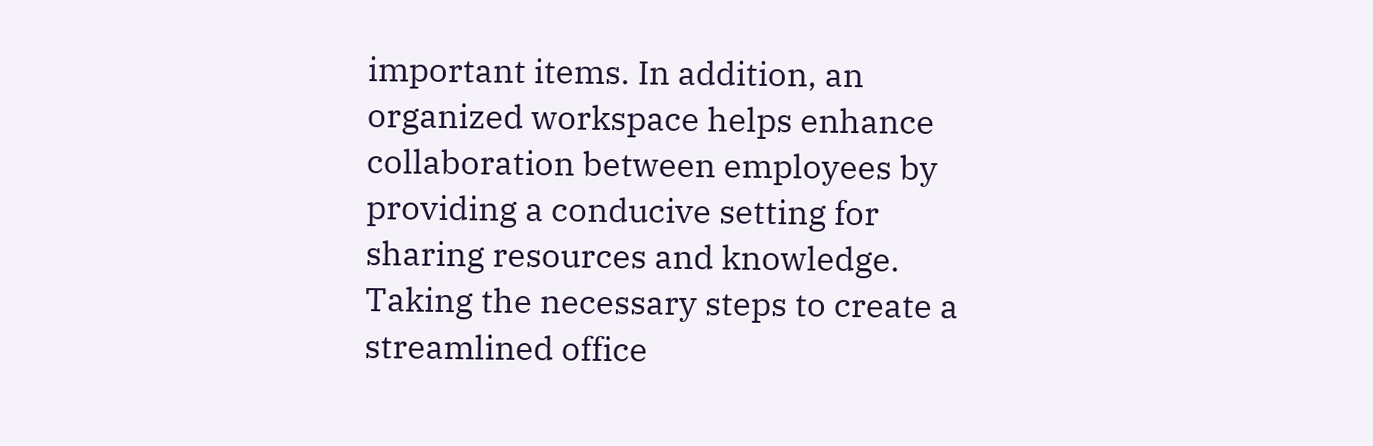important items. In addition, an organized workspace helps enhance collaboration between employees by providing a conducive setting for sharing resources and knowledge. Taking the necessary steps to create a streamlined office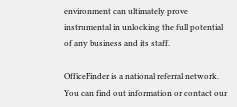environment can ultimately prove instrumental in unlocking the full potential of any business and its staff.

OfficeFinder is a national referral network. You can find out information or contact our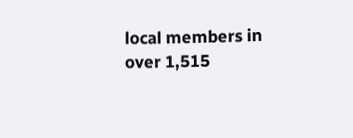local members in over 1,515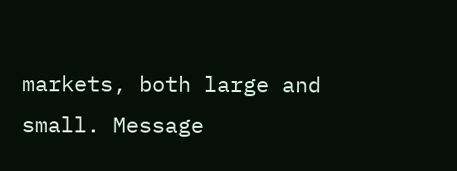markets, both large and small. Message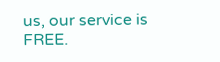us, our service is FREE.